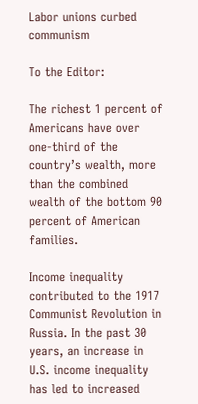Labor unions curbed communism

To the Editor:

The richest 1 percent of Americans have over one-third of the country’s wealth, more than the combined wealth of the bottom 90 percent of American families.

Income inequality contributed to the 1917 Communist Revolution in Russia. In the past 30 years, an increase in U.S. income inequality has led to increased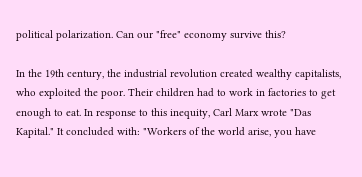political polarization. Can our "free" economy survive this?

In the 19th century, the industrial revolution created wealthy capitalists, who exploited the poor. Their children had to work in factories to get enough to eat. In response to this inequity, Carl Marx wrote "Das Kapital." It concluded with: "Workers of the world arise, you have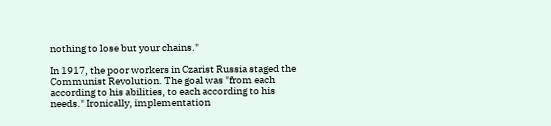nothing to lose but your chains."

In 1917, the poor workers in Czarist Russia staged the Communist Revolution. The goal was "from each according to his abilities, to each according to his needs." Ironically, implementation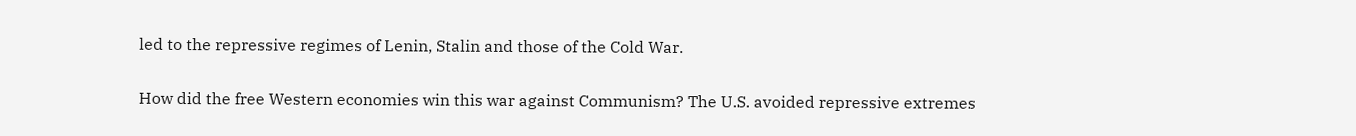led to the repressive regimes of Lenin, Stalin and those of the Cold War.

How did the free Western economies win this war against Communism? The U.S. avoided repressive extremes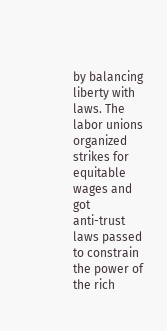by balancing liberty with laws. The labor unions organized strikes for equitable wages and got
anti-trust laws passed to constrain the power of the rich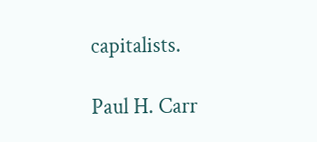capitalists.

Paul H. Carr